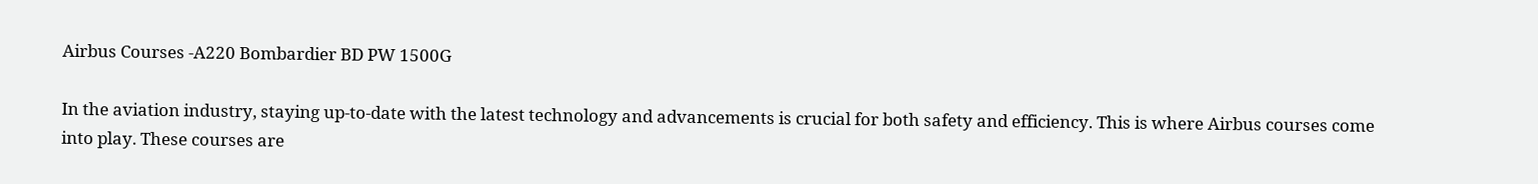Airbus Courses -A220 Bombardier BD PW 1500G

In the aviation industry, staying up-to-date with the latest technology and advancements is crucial for both safety and efficiency. This is where Airbus courses come into play. These courses are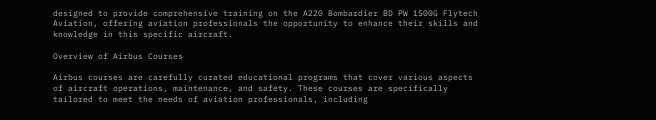designed to provide comprehensive training on the A220 Bombardier BD PW 1500G Flytech Aviation, offering aviation professionals the opportunity to enhance their skills and knowledge in this specific aircraft.

Overview of Airbus Courses

Airbus courses are carefully curated educational programs that cover various aspects of aircraft operations, maintenance, and safety. These courses are specifically tailored to meet the needs of aviation professionals, including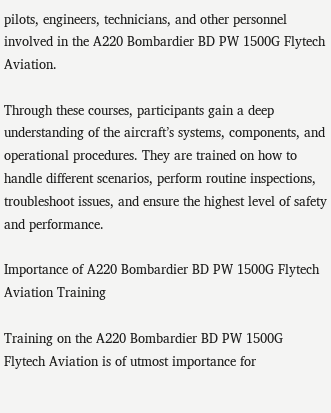pilots, engineers, technicians, and other personnel involved in the A220 Bombardier BD PW 1500G Flytech Aviation.

Through these courses, participants gain a deep understanding of the aircraft’s systems, components, and operational procedures. They are trained on how to handle different scenarios, perform routine inspections, troubleshoot issues, and ensure the highest level of safety and performance.

Importance of A220 Bombardier BD PW 1500G Flytech Aviation Training

Training on the A220 Bombardier BD PW 1500G Flytech Aviation is of utmost importance for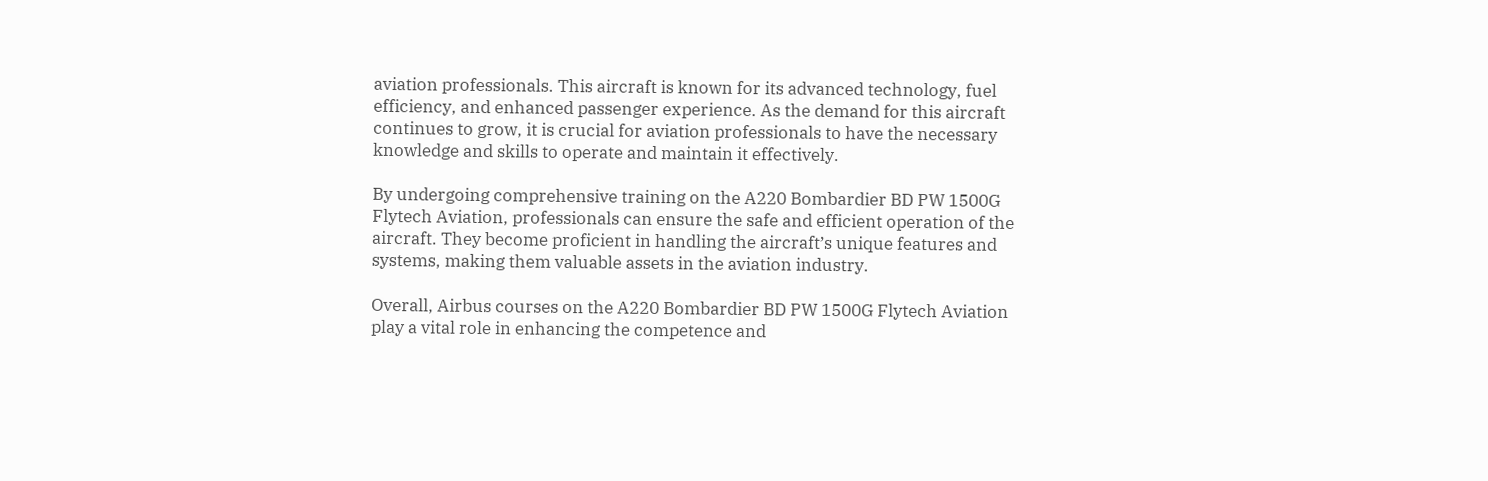aviation professionals. This aircraft is known for its advanced technology, fuel efficiency, and enhanced passenger experience. As the demand for this aircraft continues to grow, it is crucial for aviation professionals to have the necessary knowledge and skills to operate and maintain it effectively.

By undergoing comprehensive training on the A220 Bombardier BD PW 1500G Flytech Aviation, professionals can ensure the safe and efficient operation of the aircraft. They become proficient in handling the aircraft’s unique features and systems, making them valuable assets in the aviation industry.

Overall, Airbus courses on the A220 Bombardier BD PW 1500G Flytech Aviation play a vital role in enhancing the competence and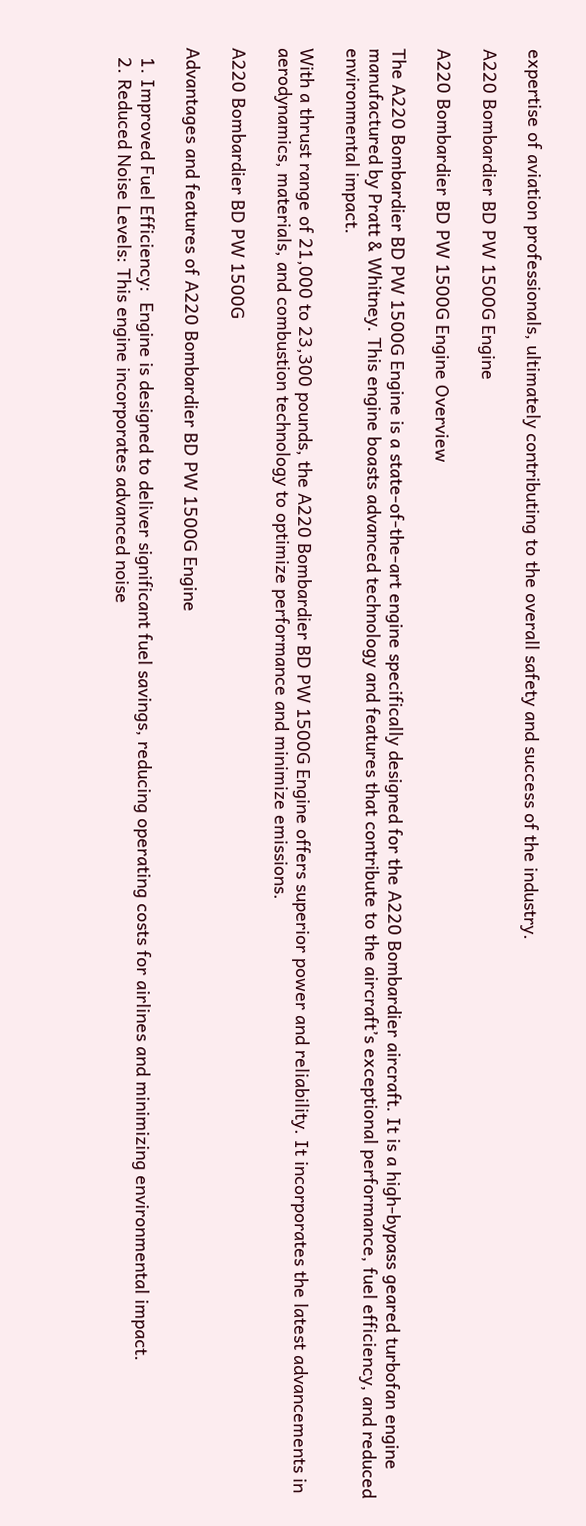expertise of aviation professionals, ultimately contributing to the overall safety and success of the industry.

A220 Bombardier BD PW 1500G Engine

A220 Bombardier BD PW 1500G Engine Overview

The A220 Bombardier BD PW 1500G Engine is a state-of-the-art engine specifically designed for the A220 Bombardier aircraft. It is a high-bypass geared turbofan engine manufactured by Pratt & Whitney. This engine boasts advanced technology and features that contribute to the aircraft’s exceptional performance, fuel efficiency, and reduced environmental impact.

With a thrust range of 21,000 to 23,300 pounds, the A220 Bombardier BD PW 1500G Engine offers superior power and reliability. It incorporates the latest advancements in aerodynamics, materials, and combustion technology to optimize performance and minimize emissions.

A220 Bombardier BD PW 1500G

Advantages and features of A220 Bombardier BD PW 1500G Engine

  1. Improved Fuel Efficiency:  Engine is designed to deliver significant fuel savings, reducing operating costs for airlines and minimizing environmental impact.
  2. Reduced Noise Levels: This engine incorporates advanced noise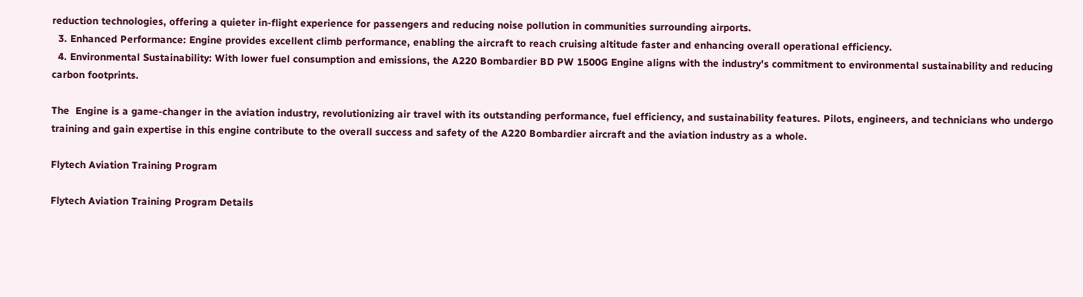reduction technologies, offering a quieter in-flight experience for passengers and reducing noise pollution in communities surrounding airports.
  3. Enhanced Performance: Engine provides excellent climb performance, enabling the aircraft to reach cruising altitude faster and enhancing overall operational efficiency.
  4. Environmental Sustainability: With lower fuel consumption and emissions, the A220 Bombardier BD PW 1500G Engine aligns with the industry’s commitment to environmental sustainability and reducing carbon footprints.

The  Engine is a game-changer in the aviation industry, revolutionizing air travel with its outstanding performance, fuel efficiency, and sustainability features. Pilots, engineers, and technicians who undergo training and gain expertise in this engine contribute to the overall success and safety of the A220 Bombardier aircraft and the aviation industry as a whole.

Flytech Aviation Training Program

Flytech Aviation Training Program Details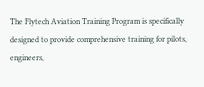The Flytech Aviation Training Program is specifically designed to provide comprehensive training for pilots, engineers,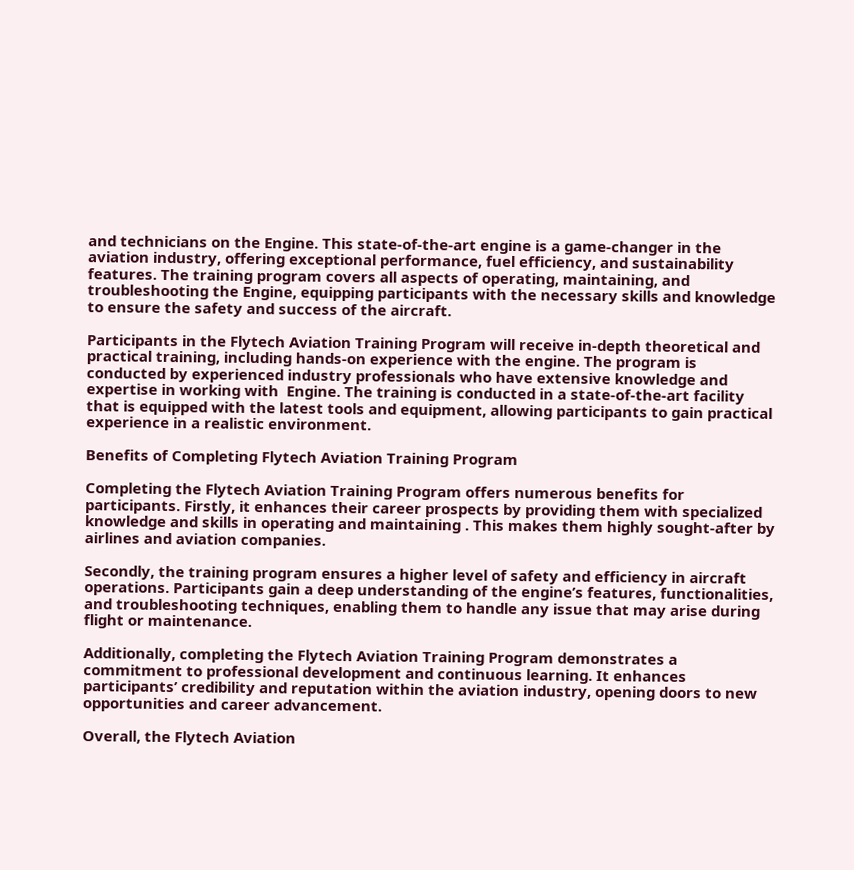and technicians on the Engine. This state-of-the-art engine is a game-changer in the aviation industry, offering exceptional performance, fuel efficiency, and sustainability features. The training program covers all aspects of operating, maintaining, and troubleshooting the Engine, equipping participants with the necessary skills and knowledge to ensure the safety and success of the aircraft.

Participants in the Flytech Aviation Training Program will receive in-depth theoretical and practical training, including hands-on experience with the engine. The program is conducted by experienced industry professionals who have extensive knowledge and expertise in working with  Engine. The training is conducted in a state-of-the-art facility that is equipped with the latest tools and equipment, allowing participants to gain practical experience in a realistic environment.

Benefits of Completing Flytech Aviation Training Program

Completing the Flytech Aviation Training Program offers numerous benefits for participants. Firstly, it enhances their career prospects by providing them with specialized knowledge and skills in operating and maintaining . This makes them highly sought-after by airlines and aviation companies.

Secondly, the training program ensures a higher level of safety and efficiency in aircraft operations. Participants gain a deep understanding of the engine’s features, functionalities, and troubleshooting techniques, enabling them to handle any issue that may arise during flight or maintenance.

Additionally, completing the Flytech Aviation Training Program demonstrates a commitment to professional development and continuous learning. It enhances participants’ credibility and reputation within the aviation industry, opening doors to new opportunities and career advancement.

Overall, the Flytech Aviation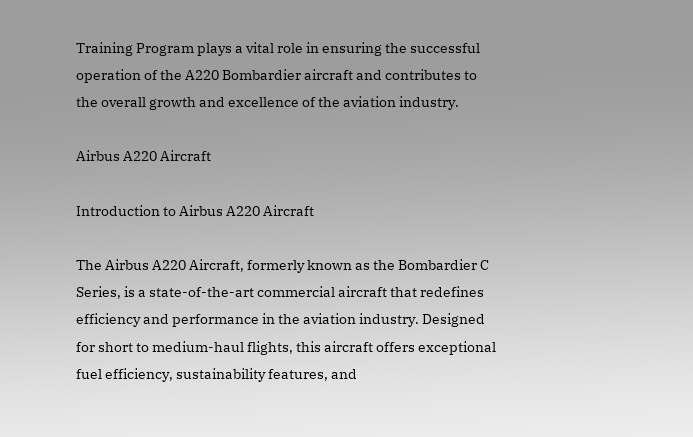Training Program plays a vital role in ensuring the successful operation of the A220 Bombardier aircraft and contributes to the overall growth and excellence of the aviation industry.

Airbus A220 Aircraft

Introduction to Airbus A220 Aircraft

The Airbus A220 Aircraft, formerly known as the Bombardier C Series, is a state-of-the-art commercial aircraft that redefines efficiency and performance in the aviation industry. Designed for short to medium-haul flights, this aircraft offers exceptional fuel efficiency, sustainability features, and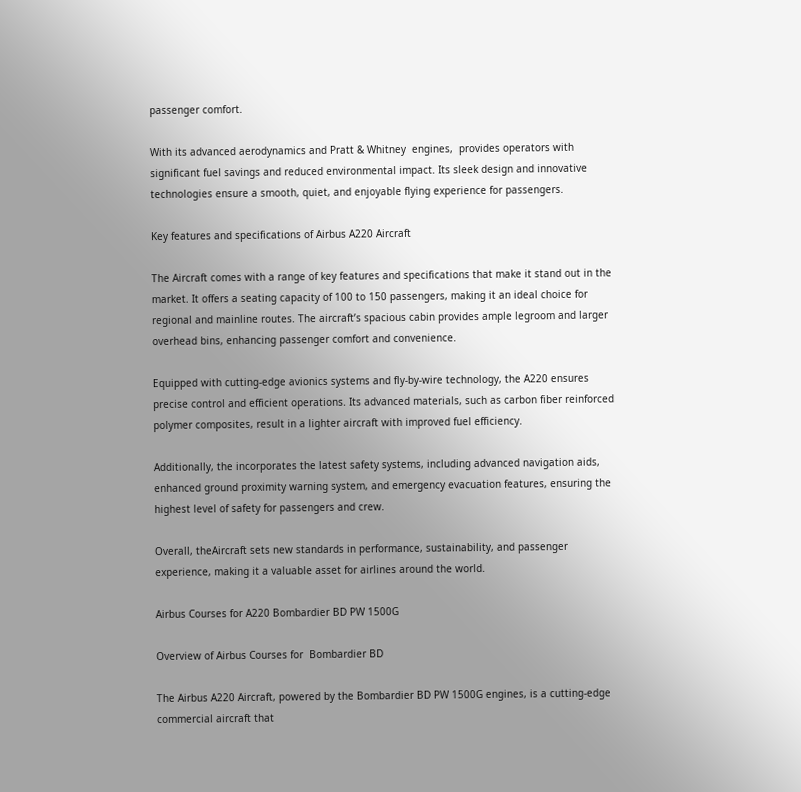passenger comfort.

With its advanced aerodynamics and Pratt & Whitney  engines,  provides operators with significant fuel savings and reduced environmental impact. Its sleek design and innovative technologies ensure a smooth, quiet, and enjoyable flying experience for passengers.

Key features and specifications of Airbus A220 Aircraft

The Aircraft comes with a range of key features and specifications that make it stand out in the market. It offers a seating capacity of 100 to 150 passengers, making it an ideal choice for regional and mainline routes. The aircraft’s spacious cabin provides ample legroom and larger overhead bins, enhancing passenger comfort and convenience.

Equipped with cutting-edge avionics systems and fly-by-wire technology, the A220 ensures precise control and efficient operations. Its advanced materials, such as carbon fiber reinforced polymer composites, result in a lighter aircraft with improved fuel efficiency.

Additionally, the incorporates the latest safety systems, including advanced navigation aids, enhanced ground proximity warning system, and emergency evacuation features, ensuring the highest level of safety for passengers and crew.

Overall, theAircraft sets new standards in performance, sustainability, and passenger experience, making it a valuable asset for airlines around the world.

Airbus Courses for A220 Bombardier BD PW 1500G

Overview of Airbus Courses for  Bombardier BD

The Airbus A220 Aircraft, powered by the Bombardier BD PW 1500G engines, is a cutting-edge commercial aircraft that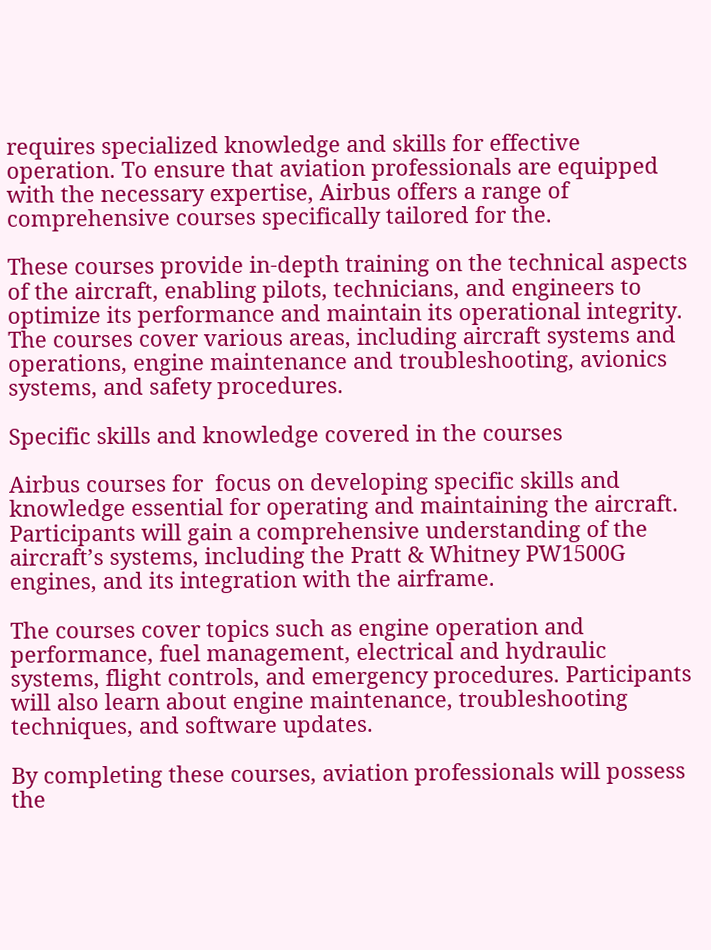requires specialized knowledge and skills for effective operation. To ensure that aviation professionals are equipped with the necessary expertise, Airbus offers a range of comprehensive courses specifically tailored for the.

These courses provide in-depth training on the technical aspects of the aircraft, enabling pilots, technicians, and engineers to optimize its performance and maintain its operational integrity. The courses cover various areas, including aircraft systems and operations, engine maintenance and troubleshooting, avionics systems, and safety procedures.

Specific skills and knowledge covered in the courses

Airbus courses for  focus on developing specific skills and knowledge essential for operating and maintaining the aircraft. Participants will gain a comprehensive understanding of the aircraft’s systems, including the Pratt & Whitney PW1500G engines, and its integration with the airframe.

The courses cover topics such as engine operation and performance, fuel management, electrical and hydraulic systems, flight controls, and emergency procedures. Participants will also learn about engine maintenance, troubleshooting techniques, and software updates.

By completing these courses, aviation professionals will possess the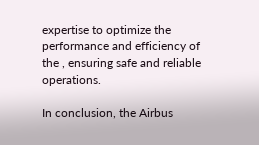expertise to optimize the performance and efficiency of the , ensuring safe and reliable operations.

In conclusion, the Airbus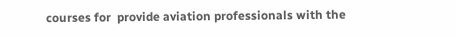courses for  provide aviation professionals with the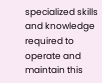specialized skills and knowledge required to operate and maintain this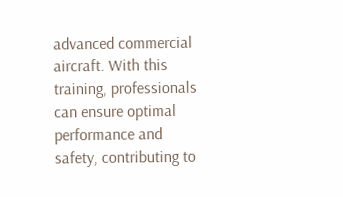advanced commercial aircraft. With this training, professionals can ensure optimal performance and safety, contributing to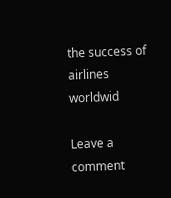the success of airlines worldwid

Leave a comment